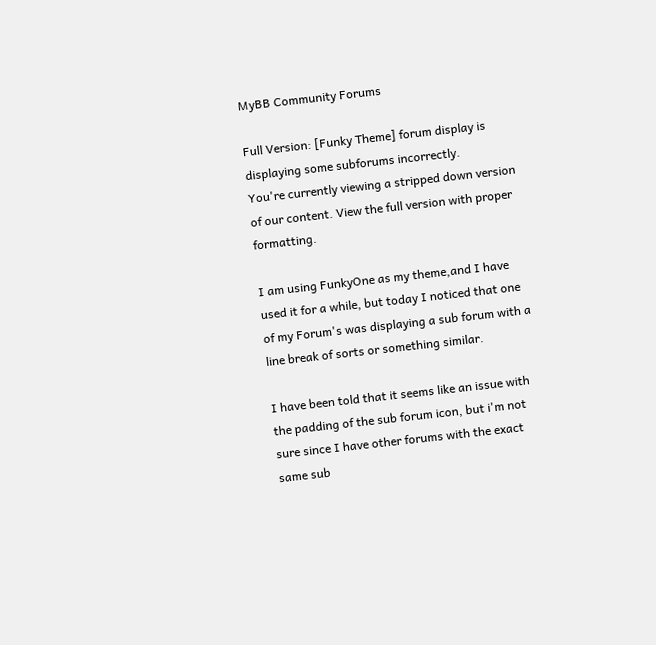MyBB Community Forums

Full Version: [Funky Theme] forum display is displaying some subforums incorrectly.
You're currently viewing a stripped down version of our content. View the full version with proper formatting.

I am using FunkyOne as my theme,and I have used it for a while, but today I noticed that one of my Forum's was displaying a sub forum with a line break of sorts or something similar.

I have been told that it seems like an issue with the padding of the sub forum icon, but i'm not sure since I have other forums with the exact same sub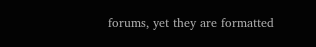forums, yet they are formatted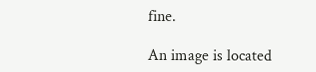fine.

An image is located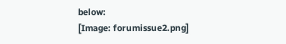below:
[Image: forumissue2.png]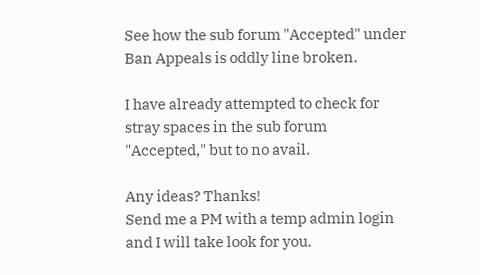See how the sub forum "Accepted" under Ban Appeals is oddly line broken.

I have already attempted to check for stray spaces in the sub forum "Accepted," but to no avail.

Any ideas? Thanks!
Send me a PM with a temp admin login and I will take look for you.